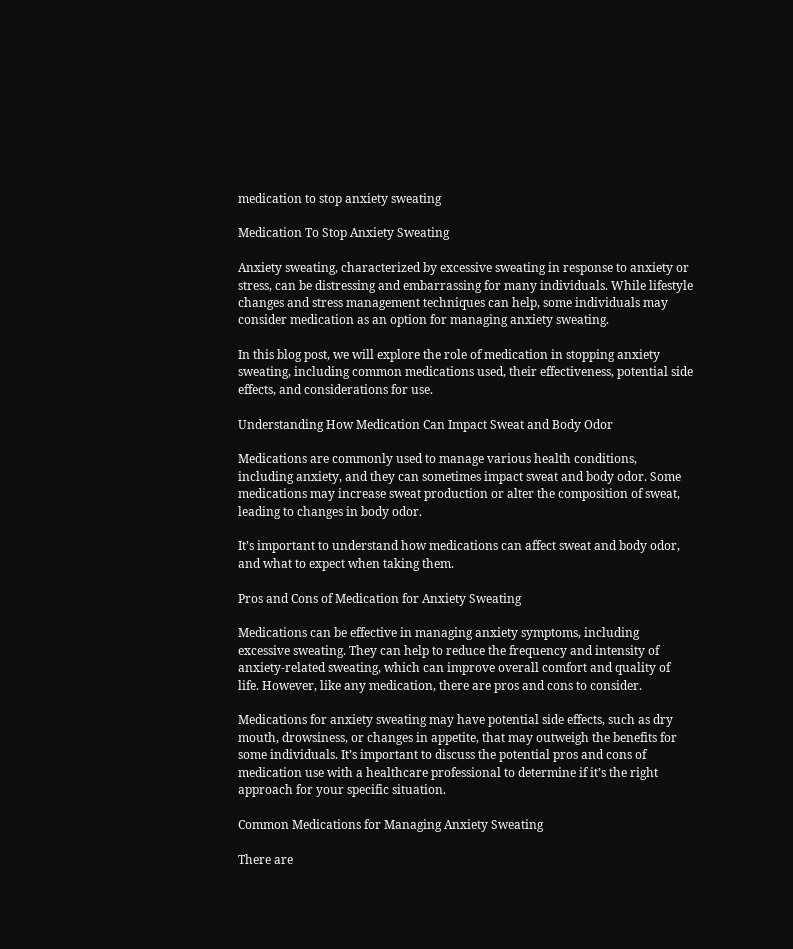medication to stop anxiety sweating

Medication To Stop Anxiety Sweating

Anxiety sweating, characterized by excessive sweating in response to anxiety or stress, can be distressing and embarrassing for many individuals. While lifestyle changes and stress management techniques can help, some individuals may consider medication as an option for managing anxiety sweating.

In this blog post, we will explore the role of medication in stopping anxiety sweating, including common medications used, their effectiveness, potential side effects, and considerations for use.

Understanding How Medication Can Impact Sweat and Body Odor

Medications are commonly used to manage various health conditions, including anxiety, and they can sometimes impact sweat and body odor. Some medications may increase sweat production or alter the composition of sweat, leading to changes in body odor.

It’s important to understand how medications can affect sweat and body odor, and what to expect when taking them.

Pros and Cons of Medication for Anxiety Sweating

Medications can be effective in managing anxiety symptoms, including excessive sweating. They can help to reduce the frequency and intensity of anxiety-related sweating, which can improve overall comfort and quality of life. However, like any medication, there are pros and cons to consider.

Medications for anxiety sweating may have potential side effects, such as dry mouth, drowsiness, or changes in appetite, that may outweigh the benefits for some individuals. It’s important to discuss the potential pros and cons of medication use with a healthcare professional to determine if it’s the right approach for your specific situation.

Common Medications for Managing Anxiety Sweating

There are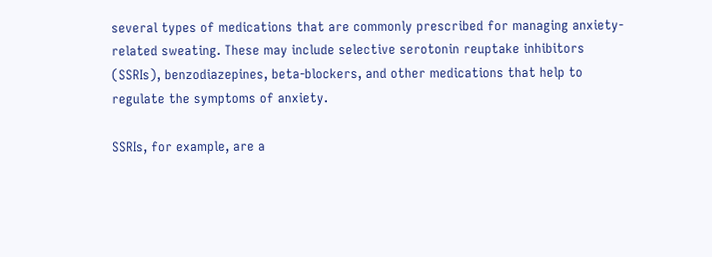several types of medications that are commonly prescribed for managing anxiety-related sweating. These may include selective serotonin reuptake inhibitors (SSRIs), benzodiazepines, beta-blockers, and other medications that help to regulate the symptoms of anxiety.

SSRIs, for example, are a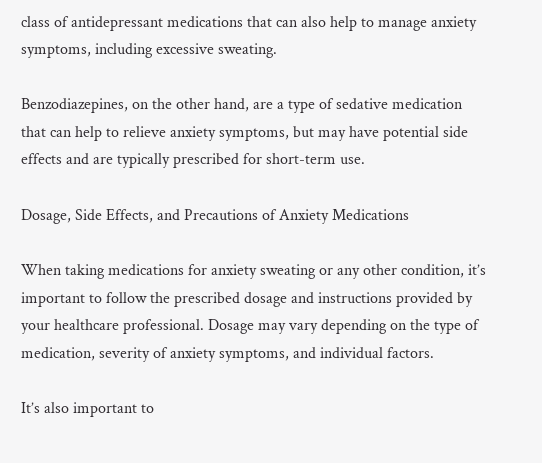class of antidepressant medications that can also help to manage anxiety symptoms, including excessive sweating.

Benzodiazepines, on the other hand, are a type of sedative medication that can help to relieve anxiety symptoms, but may have potential side effects and are typically prescribed for short-term use.

Dosage, Side Effects, and Precautions of Anxiety Medications

When taking medications for anxiety sweating or any other condition, it’s important to follow the prescribed dosage and instructions provided by your healthcare professional. Dosage may vary depending on the type of medication, severity of anxiety symptoms, and individual factors.

It’s also important to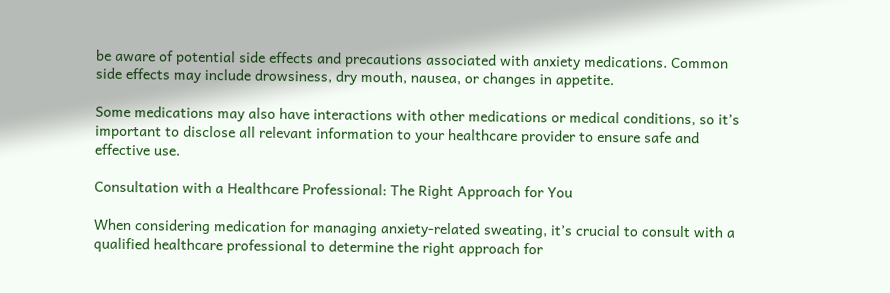be aware of potential side effects and precautions associated with anxiety medications. Common side effects may include drowsiness, dry mouth, nausea, or changes in appetite.

Some medications may also have interactions with other medications or medical conditions, so it’s important to disclose all relevant information to your healthcare provider to ensure safe and effective use.

Consultation with a Healthcare Professional: The Right Approach for You

When considering medication for managing anxiety-related sweating, it’s crucial to consult with a qualified healthcare professional to determine the right approach for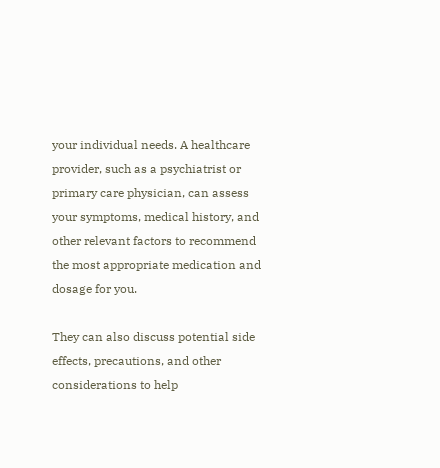your individual needs. A healthcare provider, such as a psychiatrist or primary care physician, can assess your symptoms, medical history, and other relevant factors to recommend the most appropriate medication and dosage for you.

They can also discuss potential side effects, precautions, and other considerations to help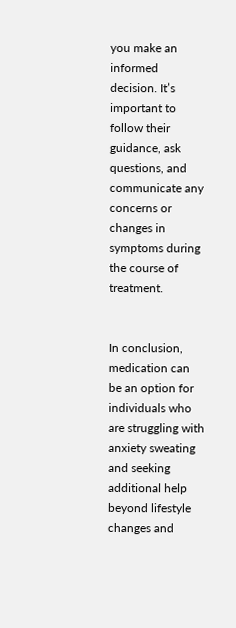you make an informed decision. It’s important to follow their guidance, ask questions, and communicate any concerns or changes in symptoms during the course of treatment.


In conclusion, medication can be an option for individuals who are struggling with anxiety sweating and seeking additional help beyond lifestyle changes and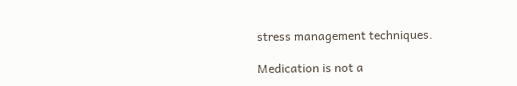stress management techniques.

Medication is not a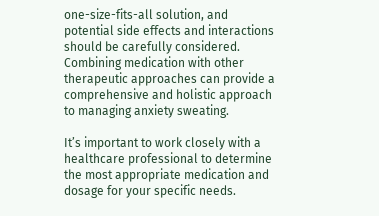one-size-fits-all solution, and potential side effects and interactions should be carefully considered. Combining medication with other therapeutic approaches can provide a comprehensive and holistic approach to managing anxiety sweating.

It’s important to work closely with a healthcare professional to determine the most appropriate medication and dosage for your specific needs.